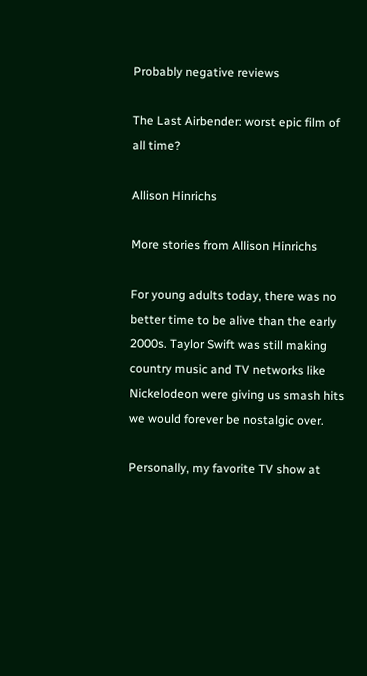Probably negative reviews

The Last Airbender: worst epic film of all time?

Allison Hinrichs

More stories from Allison Hinrichs

For young adults today, there was no better time to be alive than the early 2000s. Taylor Swift was still making country music and TV networks like Nickelodeon were giving us smash hits we would forever be nostalgic over.

Personally, my favorite TV show at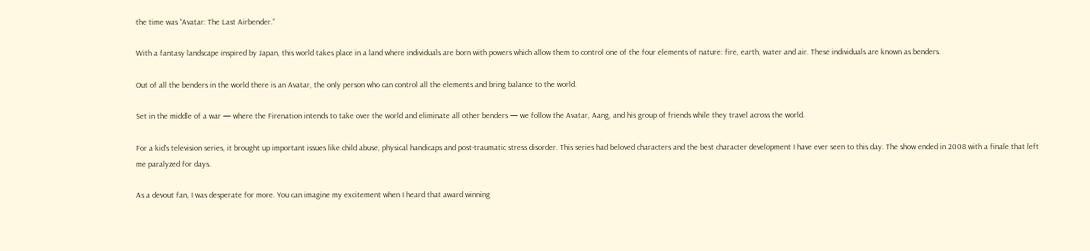the time was “Avatar: The Last Airbender.”

With a fantasy landscape inspired by Japan, this world takes place in a land where individuals are born with powers which allow them to control one of the four elements of nature: fire, earth, water and air. These individuals are known as benders.

Out of all the benders in the world there is an Avatar, the only person who can control all the elements and bring balance to the world.

Set in the middle of a war — where the Firenation intends to take over the world and eliminate all other benders — we follow the Avatar, Aang, and his group of friends while they travel across the world.

For a kid’s television series, it brought up important issues like child abuse, physical handicaps and post-traumatic stress disorder. This series had beloved characters and the best character development I have ever seen to this day. The show ended in 2008 with a finale that left me paralyzed for days.

As a devout fan, I was desperate for more. You can imagine my excitement when I heard that award winning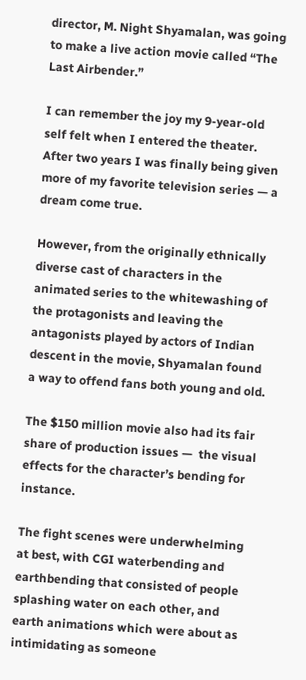director, M. Night Shyamalan, was going to make a live action movie called “The Last Airbender.”

I can remember the joy my 9-year-old self felt when I entered the theater. After two years I was finally being given more of my favorite television series — a dream come true.

However, from the originally ethnically diverse cast of characters in the animated series to the whitewashing of the protagonists and leaving the antagonists played by actors of Indian descent in the movie, Shyamalan found a way to offend fans both young and old.

The $150 million movie also had its fair share of production issues —  the visual effects for the character’s bending for instance.

The fight scenes were underwhelming at best, with CGI waterbending and earthbending that consisted of people splashing water on each other, and earth animations which were about as intimidating as someone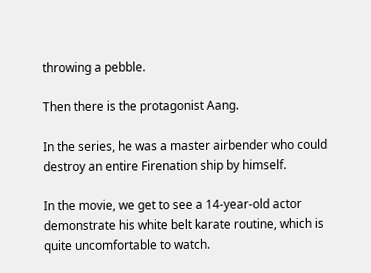throwing a pebble.

Then there is the protagonist Aang.

In the series, he was a master airbender who could destroy an entire Firenation ship by himself.

In the movie, we get to see a 14-year-old actor demonstrate his white belt karate routine, which is quite uncomfortable to watch.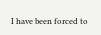I have been forced to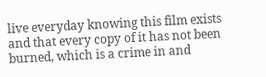live everyday knowing this film exists and that every copy of it has not been burned, which is a crime in and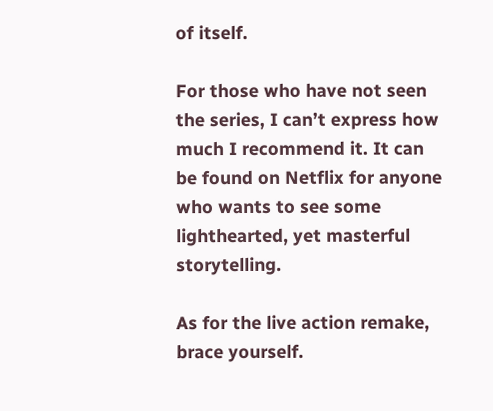of itself.

For those who have not seen the series, I can’t express how much I recommend it. It can be found on Netflix for anyone who wants to see some lighthearted, yet masterful storytelling.

As for the live action remake, brace yourself.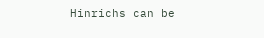Hinrichs can be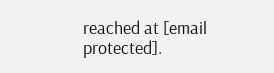reached at [email protected].